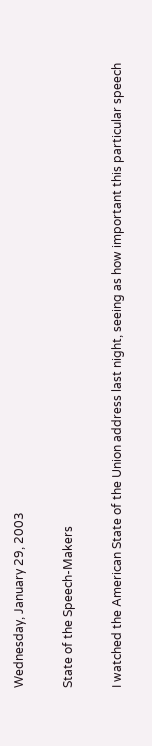Wednesday, January 29, 2003

State of the Speech-Makers

I watched the American State of the Union address last night, seeing as how important this particular speech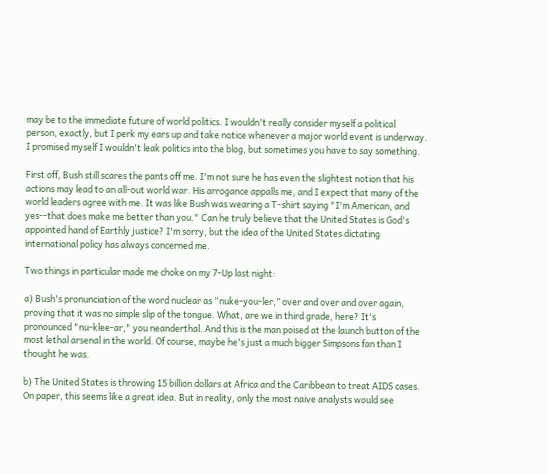may be to the immediate future of world politics. I wouldn't really consider myself a political person, exactly, but I perk my ears up and take notice whenever a major world event is underway. I promised myself I wouldn't leak politics into the blog, but sometimes you have to say something.

First off, Bush still scares the pants off me. I'm not sure he has even the slightest notion that his actions may lead to an all-out world war. His arrogance appalls me, and I expect that many of the world leaders agree with me. It was like Bush was wearing a T-shirt saying "I'm American, and yes--that does make me better than you." Can he truly believe that the United States is God's appointed hand of Earthly justice? I'm sorry, but the idea of the United States dictating international policy has always concerned me.

Two things in particular made me choke on my 7-Up last night:

a) Bush's pronunciation of the word nuclear as “nuke-you-ler,” over and over and over again, proving that it was no simple slip of the tongue. What, are we in third grade, here? It's pronounced "nu-klee-ar," you neanderthal. And this is the man poised at the launch button of the most lethal arsenal in the world. Of course, maybe he's just a much bigger Simpsons fan than I thought he was.

b) The United States is throwing 15 billion dollars at Africa and the Caribbean to treat AIDS cases. On paper, this seems like a great idea. But in reality, only the most naive analysts would see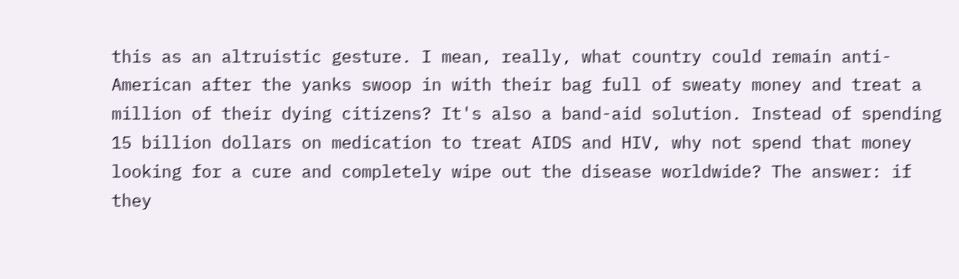this as an altruistic gesture. I mean, really, what country could remain anti-American after the yanks swoop in with their bag full of sweaty money and treat a million of their dying citizens? It's also a band-aid solution. Instead of spending 15 billion dollars on medication to treat AIDS and HIV, why not spend that money looking for a cure and completely wipe out the disease worldwide? The answer: if they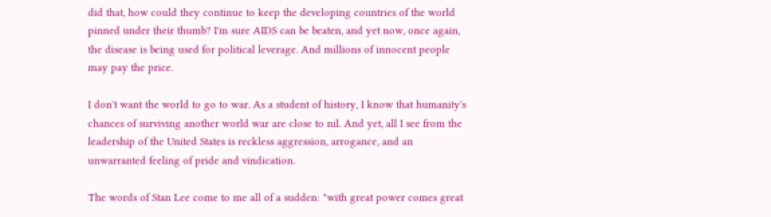did that, how could they continue to keep the developing countries of the world pinned under their thumb? I'm sure AIDS can be beaten, and yet now, once again, the disease is being used for political leverage. And millions of innocent people may pay the price.

I don't want the world to go to war. As a student of history, I know that humanity's chances of surviving another world war are close to nil. And yet, all I see from the leadership of the United States is reckless aggression, arrogance, and an unwarranted feeling of pride and vindication.

The words of Stan Lee come to me all of a sudden: "with great power comes great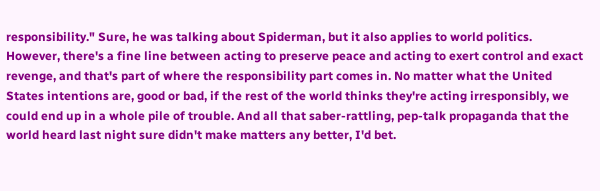responsibility." Sure, he was talking about Spiderman, but it also applies to world politics. However, there's a fine line between acting to preserve peace and acting to exert control and exact revenge, and that's part of where the responsibility part comes in. No matter what the United States intentions are, good or bad, if the rest of the world thinks they're acting irresponsibly, we could end up in a whole pile of trouble. And all that saber-rattling, pep-talk propaganda that the world heard last night sure didn't make matters any better, I'd bet.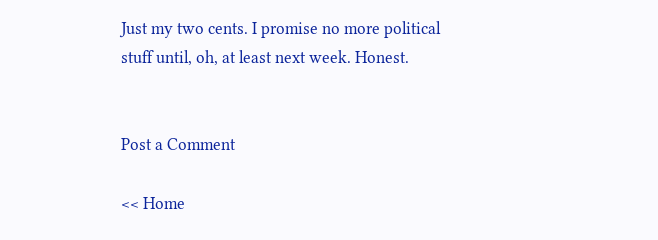Just my two cents. I promise no more political stuff until, oh, at least next week. Honest.


Post a Comment

<< Home